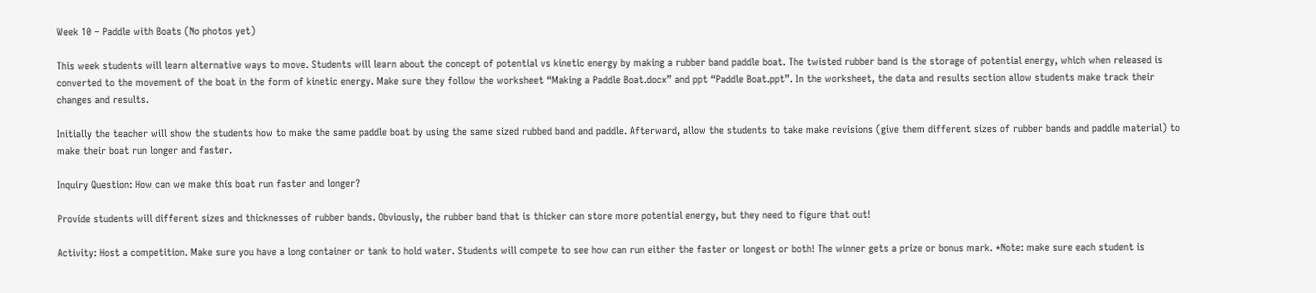Week 10 – Paddle with Boats (No photos yet)

This week students will learn alternative ways to move. Students will learn about the concept of potential vs kinetic energy by making a rubber band paddle boat. The twisted rubber band is the storage of potential energy, which when released is converted to the movement of the boat in the form of kinetic energy. Make sure they follow the worksheet “Making a Paddle Boat.docx” and ppt “Paddle Boat.ppt”. In the worksheet, the data and results section allow students make track their changes and results.

Initially the teacher will show the students how to make the same paddle boat by using the same sized rubbed band and paddle. Afterward, allow the students to take make revisions (give them different sizes of rubber bands and paddle material) to make their boat run longer and faster.

Inquiry Question: How can we make this boat run faster and longer?

Provide students will different sizes and thicknesses of rubber bands. Obviously, the rubber band that is thicker can store more potential energy, but they need to figure that out!

Activity: Host a competition. Make sure you have a long container or tank to hold water. Students will compete to see how can run either the faster or longest or both! The winner gets a prize or bonus mark. *Note: make sure each student is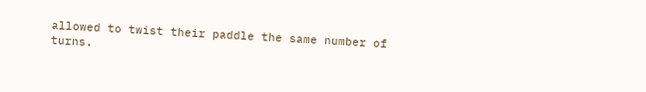allowed to twist their paddle the same number of turns.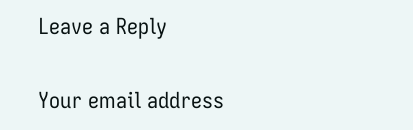Leave a Reply

Your email address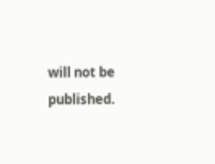will not be published.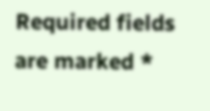Required fields are marked *